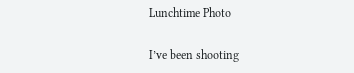Lunchtime Photo

I’ve been shooting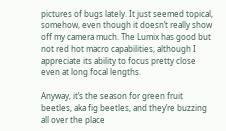pictures of bugs lately. It just seemed topical, somehow, even though it doesn’t really show off my camera much. The Lumix has good but not red hot macro capabilities, although I appreciate its ability to focus pretty close even at long focal lengths.

Anyway, it’s the season for green fruit beetles, aka fig beetles, and they’re buzzing all over the place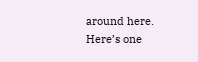around here. Here’s one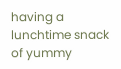having a lunchtime snack of yummy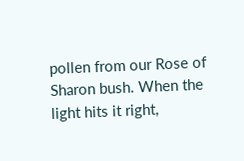pollen from our Rose of Sharon bush. When the light hits it right,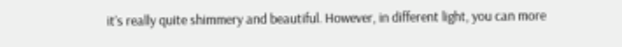it’s really quite shimmery and beautiful. However, in different light, you can more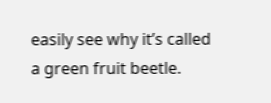easily see why it’s called a green fruit beetle.